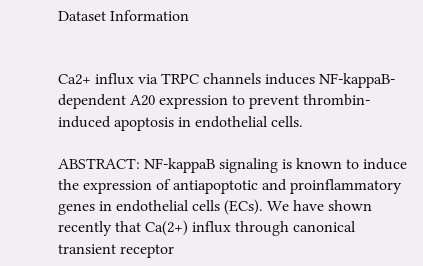Dataset Information


Ca2+ influx via TRPC channels induces NF-kappaB-dependent A20 expression to prevent thrombin-induced apoptosis in endothelial cells.

ABSTRACT: NF-kappaB signaling is known to induce the expression of antiapoptotic and proinflammatory genes in endothelial cells (ECs). We have shown recently that Ca(2+) influx through canonical transient receptor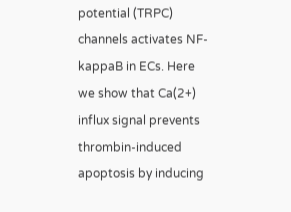potential (TRPC) channels activates NF-kappaB in ECs. Here we show that Ca(2+) influx signal prevents thrombin-induced apoptosis by inducing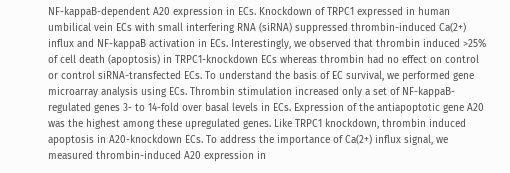NF-kappaB-dependent A20 expression in ECs. Knockdown of TRPC1 expressed in human umbilical vein ECs with small interfering RNA (siRNA) suppressed thrombin-induced Ca(2+) influx and NF-kappaB activation in ECs. Interestingly, we observed that thrombin induced >25% of cell death (apoptosis) in TRPC1-knockdown ECs whereas thrombin had no effect on control or control siRNA-transfected ECs. To understand the basis of EC survival, we performed gene microarray analysis using ECs. Thrombin stimulation increased only a set of NF-kappaB-regulated genes 3- to 14-fold over basal levels in ECs. Expression of the antiapoptotic gene A20 was the highest among these upregulated genes. Like TRPC1 knockdown, thrombin induced apoptosis in A20-knockdown ECs. To address the importance of Ca(2+) influx signal, we measured thrombin-induced A20 expression in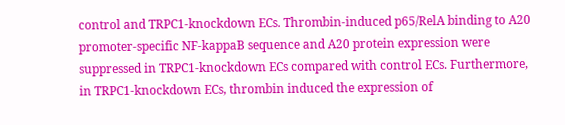control and TRPC1-knockdown ECs. Thrombin-induced p65/RelA binding to A20 promoter-specific NF-kappaB sequence and A20 protein expression were suppressed in TRPC1-knockdown ECs compared with control ECs. Furthermore, in TRPC1-knockdown ECs, thrombin induced the expression of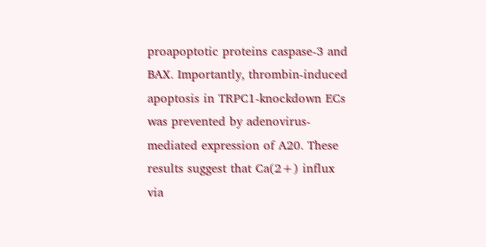proapoptotic proteins caspase-3 and BAX. Importantly, thrombin-induced apoptosis in TRPC1-knockdown ECs was prevented by adenovirus-mediated expression of A20. These results suggest that Ca(2+) influx via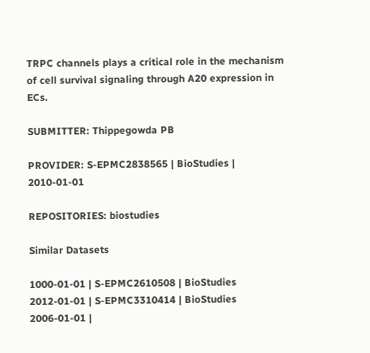TRPC channels plays a critical role in the mechanism of cell survival signaling through A20 expression in ECs.

SUBMITTER: Thippegowda PB

PROVIDER: S-EPMC2838565 | BioStudies | 2010-01-01

REPOSITORIES: biostudies

Similar Datasets

1000-01-01 | S-EPMC2610508 | BioStudies
2012-01-01 | S-EPMC3310414 | BioStudies
2006-01-01 |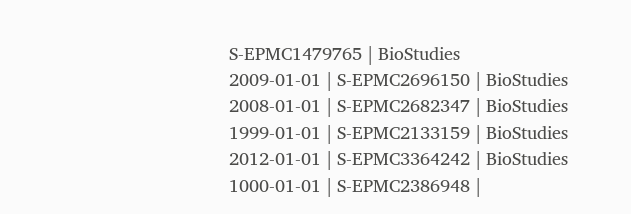S-EPMC1479765 | BioStudies
2009-01-01 | S-EPMC2696150 | BioStudies
2008-01-01 | S-EPMC2682347 | BioStudies
1999-01-01 | S-EPMC2133159 | BioStudies
2012-01-01 | S-EPMC3364242 | BioStudies
1000-01-01 | S-EPMC2386948 |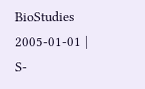BioStudies
2005-01-01 | S-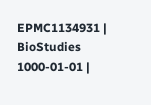EPMC1134931 | BioStudies
1000-01-01 |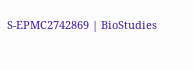S-EPMC2742869 | BioStudies